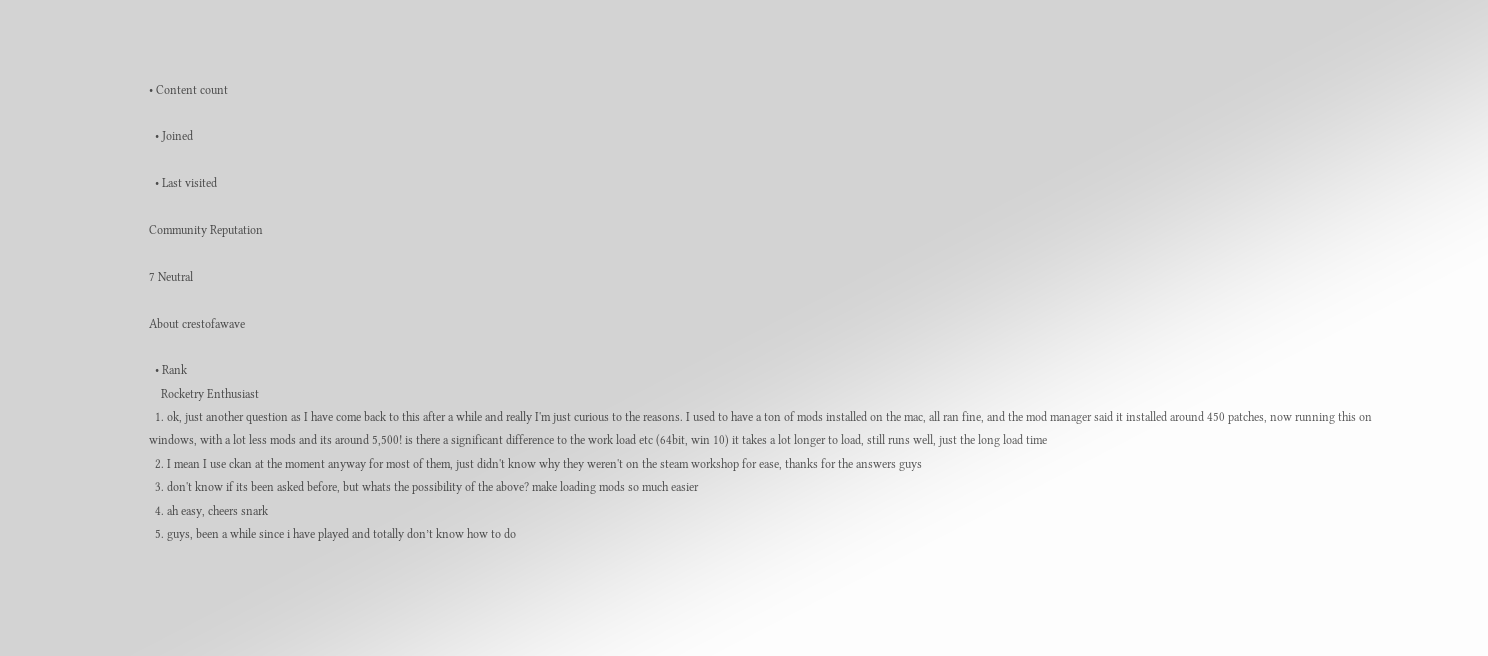• Content count

  • Joined

  • Last visited

Community Reputation

7 Neutral

About crestofawave

  • Rank
    Rocketry Enthusiast
  1. ok, just another question as I have come back to this after a while and really I'm just curious to the reasons. I used to have a ton of mods installed on the mac, all ran fine, and the mod manager said it installed around 450 patches, now running this on windows, with a lot less mods and its around 5,500! is there a significant difference to the work load etc (64bit, win 10) it takes a lot longer to load, still runs well, just the long load time
  2. I mean I use ckan at the moment anyway for most of them, just didn't know why they weren't on the steam workshop for ease, thanks for the answers guys
  3. don't know if its been asked before, but whats the possibility of the above? make loading mods so much easier
  4. ah easy, cheers snark
  5. guys, been a while since i have played and totally don’t know how to do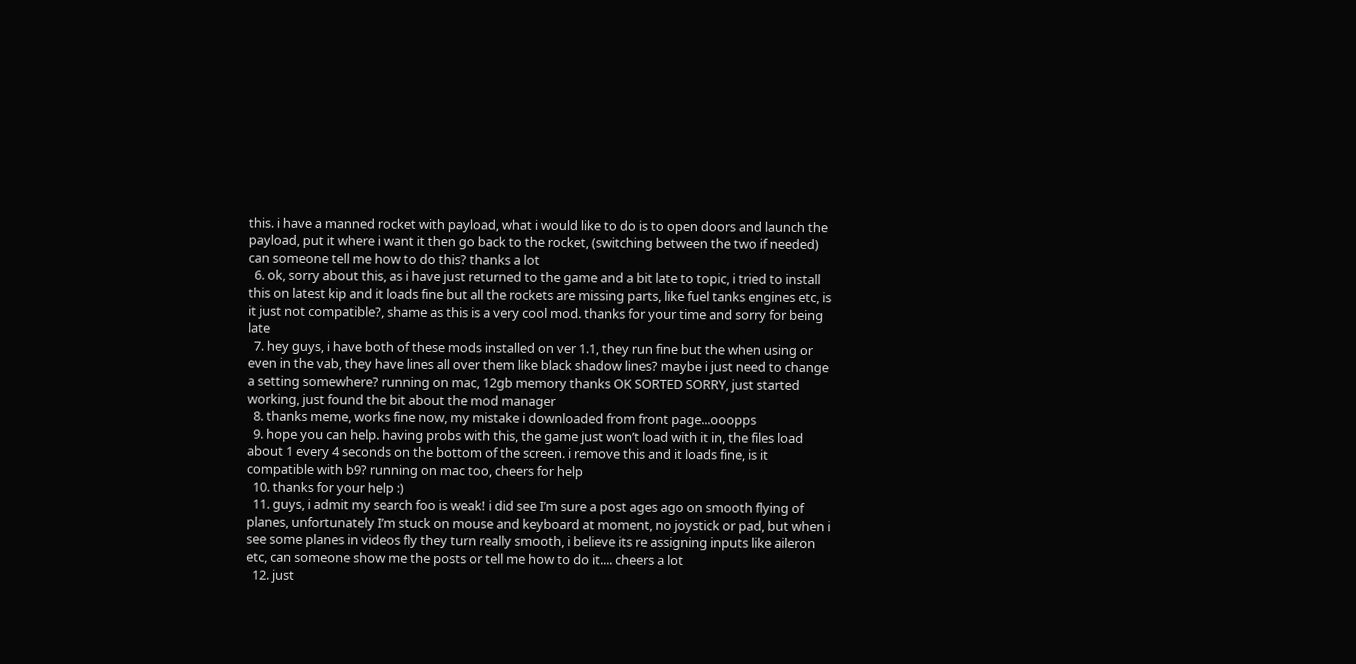this. i have a manned rocket with payload, what i would like to do is to open doors and launch the payload, put it where i want it then go back to the rocket, (switching between the two if needed) can someone tell me how to do this? thanks a lot
  6. ok, sorry about this, as i have just returned to the game and a bit late to topic, i tried to install this on latest kip and it loads fine but all the rockets are missing parts, like fuel tanks engines etc, is it just not compatible?, shame as this is a very cool mod. thanks for your time and sorry for being late
  7. hey guys, i have both of these mods installed on ver 1.1, they run fine but the when using or even in the vab, they have lines all over them like black shadow lines? maybe i just need to change a setting somewhere? running on mac, 12gb memory thanks OK SORTED SORRY, just started working, just found the bit about the mod manager
  8. thanks meme, works fine now, my mistake i downloaded from front page...ooopps
  9. hope you can help. having probs with this, the game just won’t load with it in, the files load about 1 every 4 seconds on the bottom of the screen. i remove this and it loads fine, is it compatible with b9? running on mac too, cheers for help
  10. thanks for your help :)
  11. guys, i admit my search foo is weak! i did see I’m sure a post ages ago on smooth flying of planes, unfortunately I’m stuck on mouse and keyboard at moment, no joystick or pad, but when i see some planes in videos fly they turn really smooth, i believe its re assigning inputs like aileron etc, can someone show me the posts or tell me how to do it.... cheers a lot
  12. just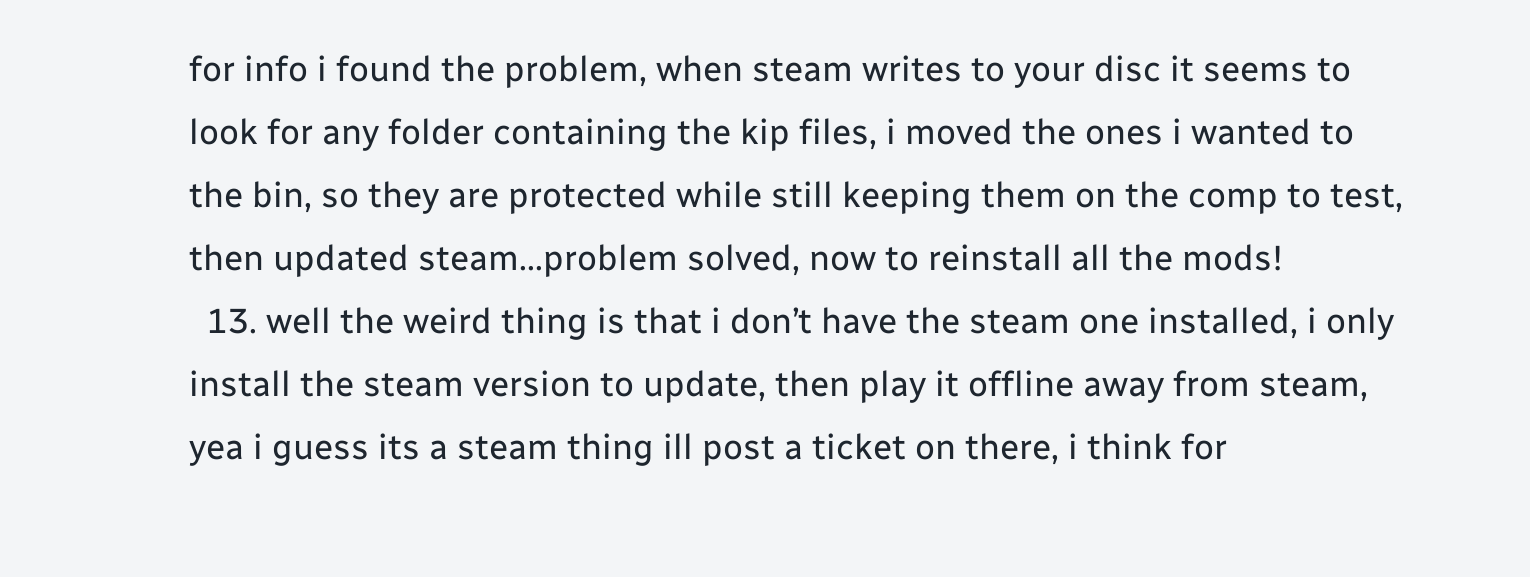for info i found the problem, when steam writes to your disc it seems to look for any folder containing the kip files, i moved the ones i wanted to the bin, so they are protected while still keeping them on the comp to test, then updated steam...problem solved, now to reinstall all the mods!
  13. well the weird thing is that i don’t have the steam one installed, i only install the steam version to update, then play it offline away from steam, yea i guess its a steam thing ill post a ticket on there, i think for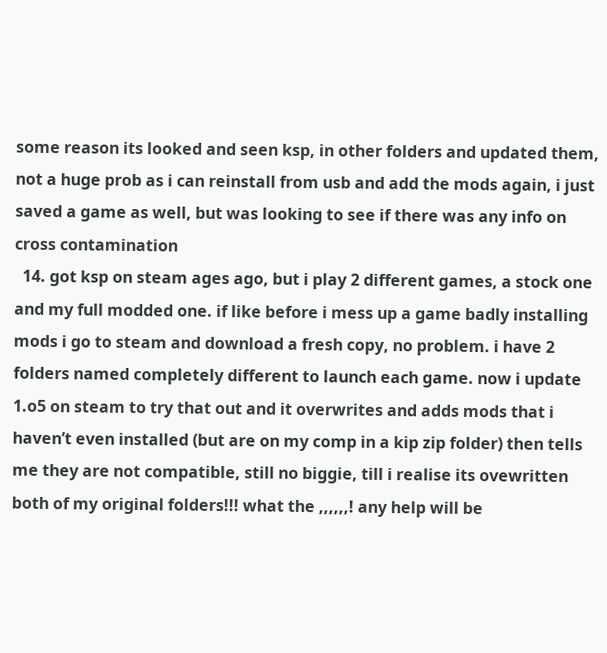some reason its looked and seen ksp, in other folders and updated them, not a huge prob as i can reinstall from usb and add the mods again, i just saved a game as well, but was looking to see if there was any info on cross contamination
  14. got ksp on steam ages ago, but i play 2 different games, a stock one and my full modded one. if like before i mess up a game badly installing mods i go to steam and download a fresh copy, no problem. i have 2 folders named completely different to launch each game. now i update 1.o5 on steam to try that out and it overwrites and adds mods that i haven’t even installed (but are on my comp in a kip zip folder) then tells me they are not compatible, still no biggie, till i realise its ovewritten both of my original folders!!! what the ,,,,,,! any help will be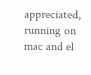appreciated, running on mac and el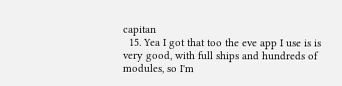capitan
  15. Yea I got that too the eve app I use is is very good, with full ships and hundreds of modules, so I'm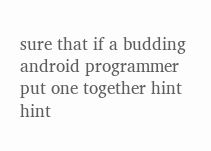sure that if a budding android programmer put one together hint hint